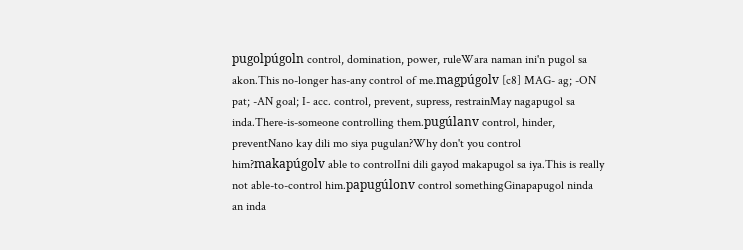pugolpúgoln control, domination, power, ruleWara naman ini'n pugol sa akon.This no-longer has-any control of me.magpúgolv [c8] MAG- ag; -ON pat; -AN goal; I- acc. control, prevent, supress, restrainMay nagapugol sa inda.There-is-someone controlling them.pugúlanv control, hinder, preventNano kay dili mo siya pugulan?Why don't you control him?makapúgolv able to controlIni dili gayod makapugol sa iya.This is really not able-to-control him.papugúlonv control somethingGinapapugol ninda an inda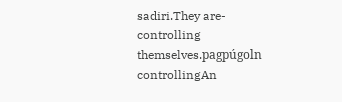sadiri.They are-controlling themselves.pagpúgoln controllingAn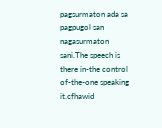pagsurmaton ada sa pagpugol san nagasurmaton sani.The speech is there in-the control of-the-one speaking it.cfhawid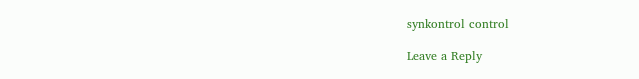synkontrol control

Leave a Reply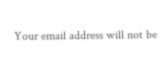Your email address will not be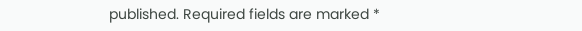published. Required fields are marked *